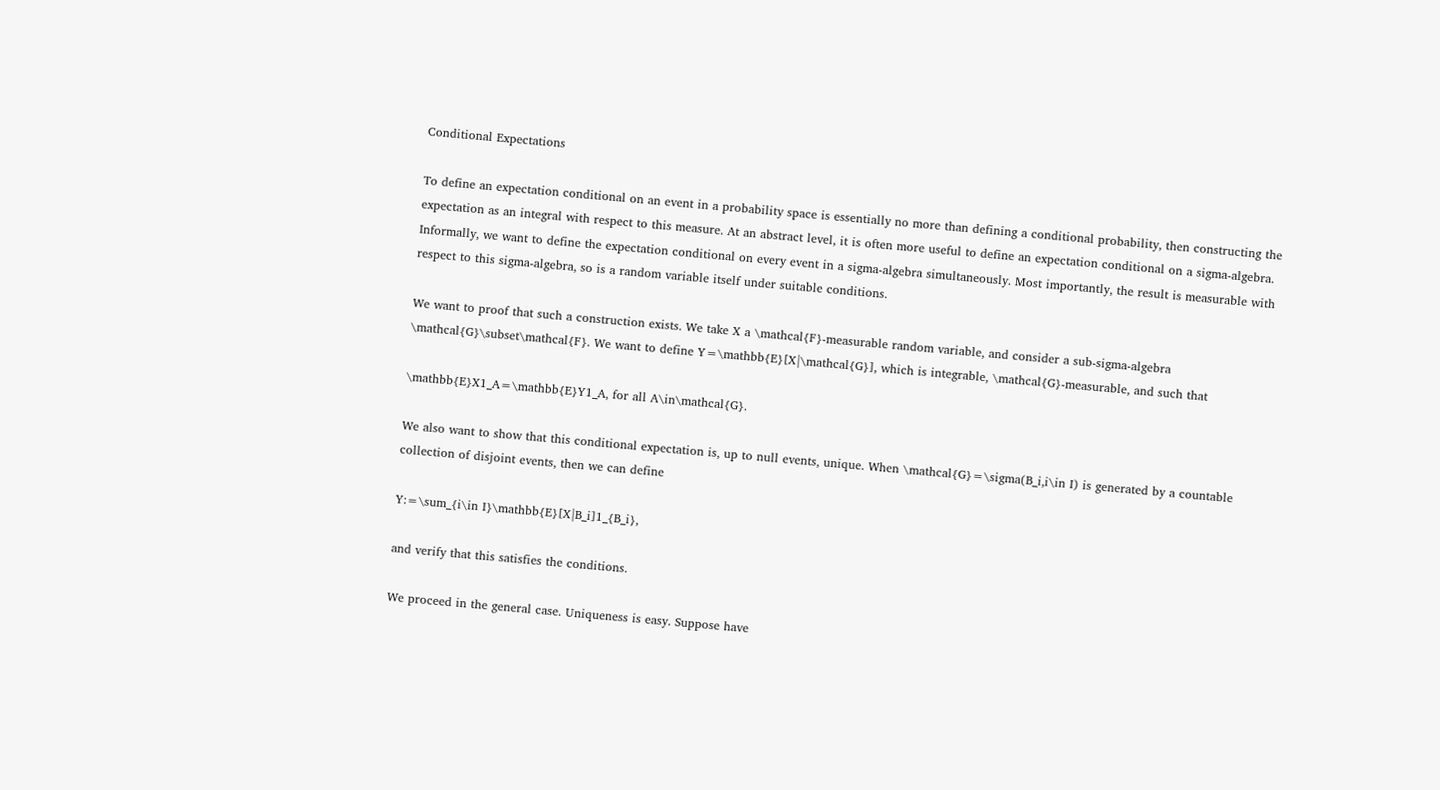Conditional Expectations

To define an expectation conditional on an event in a probability space is essentially no more than defining a conditional probability, then constructing the expectation as an integral with respect to this measure. At an abstract level, it is often more useful to define an expectation conditional on a sigma-algebra. Informally, we want to define the expectation conditional on every event in a sigma-algebra simultaneously. Most importantly, the result is measurable with respect to this sigma-algebra, so is a random variable itself under suitable conditions.

We want to proof that such a construction exists. We take X a \mathcal{F}-measurable random variable, and consider a sub-sigma-algebra \mathcal{G}\subset\mathcal{F}. We want to define Y=\mathbb{E}[X|\mathcal{G}], which is integrable, \mathcal{G}-measurable, and such that

\mathbb{E}X1_A=\mathbb{E}Y1_A, for all A\in\mathcal{G}.

We also want to show that this conditional expectation is, up to null events, unique. When \mathcal{G}=\sigma(B_i,i\in I) is generated by a countable collection of disjoint events, then we can define

Y:=\sum_{i\in I}\mathbb{E}[X|B_i]1_{B_i},

and verify that this satisfies the conditions.

We proceed in the general case. Uniqueness is easy. Suppose have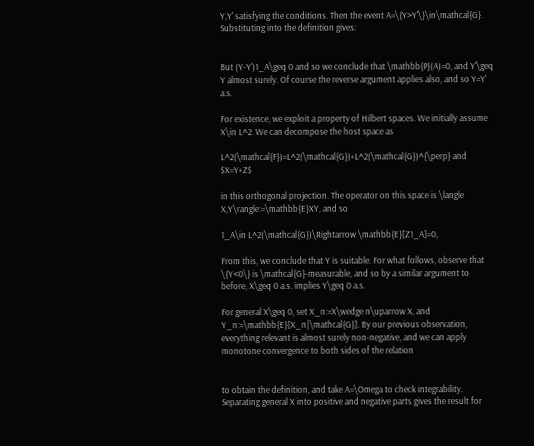Y,Y' satisfying the conditions. Then the event A=\{Y>Y'\}\in\mathcal{G}. Substituting into the definition gives:


But (Y-Y')1_A\geq 0 and so we conclude that \mathbb{P}(A)=0, and Y'\geq Y almost surely. Of course the reverse argument applies also, and so Y=Y' a.s.

For existence, we exploit a property of Hilbert spaces. We initially assume X\in L^2. We can decompose the host space as

L^2(\mathcal{F})=L^2(\mathcal{G})+L^2(\mathcal{G})^{\perp} and $X=Y+Z$

in this orthogonal projection. The operator on this space is \langle X,Y\rangle:=\mathbb{E}XY, and so

1_A\in L^2(\mathcal{G})\Rightarrow \mathbb{E}[Z1_A]=0,

From this, we conclude that Y is suitable. For what follows, observe that \{Y<0\} is \mathcal{G}-measurable, and so by a similar argument to before, X\geq 0 a.s. implies Y\geq 0 a.s.

For general X\geq 0, set X_n:=X\wedge n\uparrow X, and Y_n:=\mathbb{E}[X_n|\mathcal{G}]. By our previous observation, everything relevant is almost surely non-negative, and we can apply monotone convergence to both sides of the relation


to obtain the definition, and take A=\Omega to check integrability. Separating general X into positive and negative parts gives the result for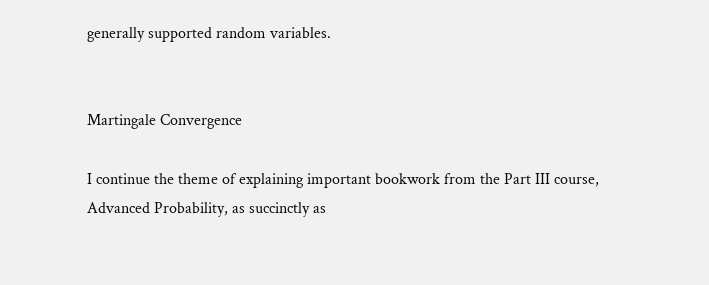generally supported random variables.


Martingale Convergence

I continue the theme of explaining important bookwork from the Part III course, Advanced Probability, as succinctly as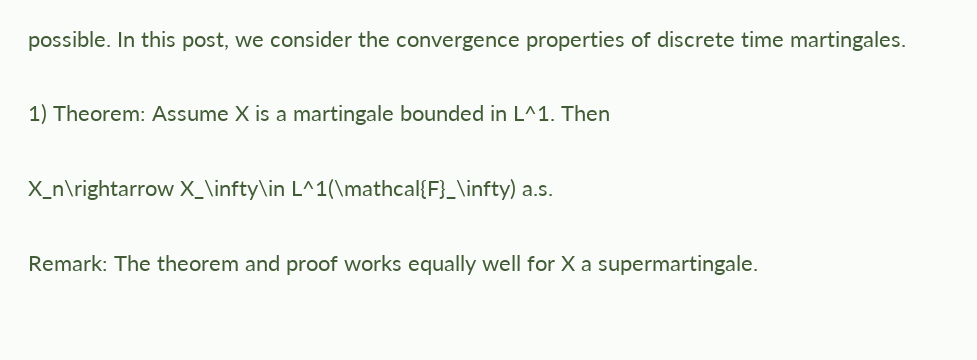possible. In this post, we consider the convergence properties of discrete time martingales.

1) Theorem: Assume X is a martingale bounded in L^1. Then

X_n\rightarrow X_\infty\in L^1(\mathcal{F}_\infty) a.s.

Remark: The theorem and proof works equally well for X a supermartingale.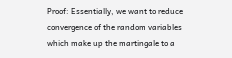Proof: Essentially, we want to reduce convergence of the random variables which make up the martingale to a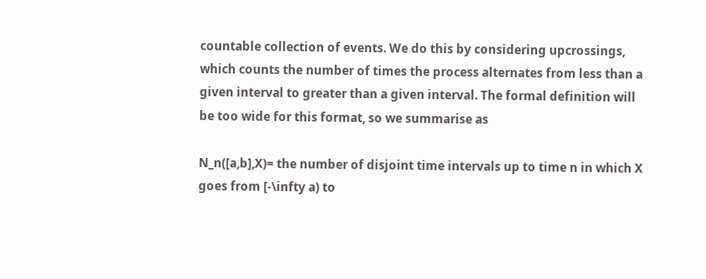countable collection of events. We do this by considering upcrossings, which counts the number of times the process alternates from less than a given interval to greater than a given interval. The formal definition will be too wide for this format, so we summarise as

N_n([a,b],X)= the number of disjoint time intervals up to time n in which X goes from [-\infty a) to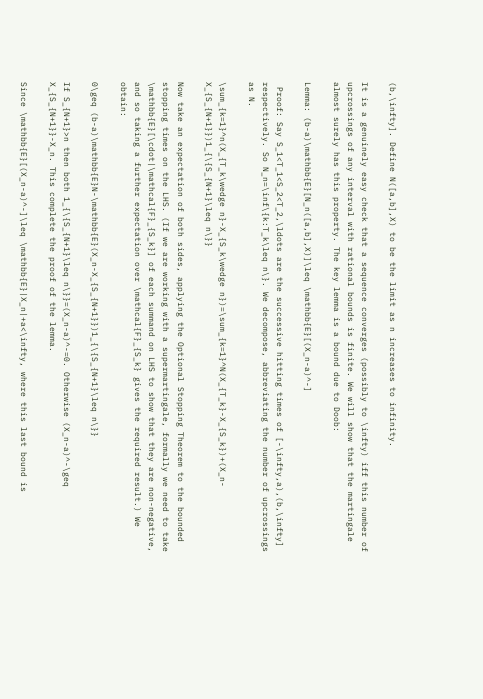(b,\infty]. Define N([a,b],X) to be the limit as n increases to infinity.

It is a genuinely easy check that a sequence converges (possibly to \infty) iff this number of upcrossings of any interval with rational bounds is finite. We will show that the martingale almost surely has this property. The key lemma is a bound due to Doob:

Lemma: (b-a)\mathbb{E}[N_n([a,b],X)]\leq \mathbb{E}[(X_n-a)^-]

 Proof: Say S_1<T_1<S_2<T_2,\ldots are the successive hitting times of [-\infty,a),(b,\infty] respectively. So N_n=\inf\{k:T_k\leq n\}. We decompose, abbreviating the number of upcrossings as N.

\sum_{k=1}^n(X_{T_k\wedge n}-X_{S_k\wedge n})=\sum_{k=1}^N(X_{T_k}-X_{S_k})+(X_n-X_{S_{N+1}})1_{\{S_{N+1}\leq n\}}

Now take an expectation of both sides, applying the Optional Stopping Theorem to the bounded stopping times on the LHS. (If we are working with a supermartingale, formally we need to take \mathbb{E}[\cdot|\mathcal{F}_{S_k}] of each summand on LHS to show that they are non-negative, and so taking a further expectation over \mathcal{F}_{S_k} gives the required result.) We obtain:

0\geq (b-a)\mathbb{E}N-\mathbb{E}(X_n-X_{S_{N+1}})1_{\{S_{N+1}\leq n\}}

If S_{N+1}>n then both 1_{\{S_{N+1}\leq n\}}=(X_n-a)^-=0. Otherwise (X_n-a)^-\geq X_{S_{N+1}}-X_n. This complete the proof of the lemma.

Since \mathbb{E}[(X_n-a)^-]\leq \mathbb{E}|X_n|+a<\infty, where this last bound is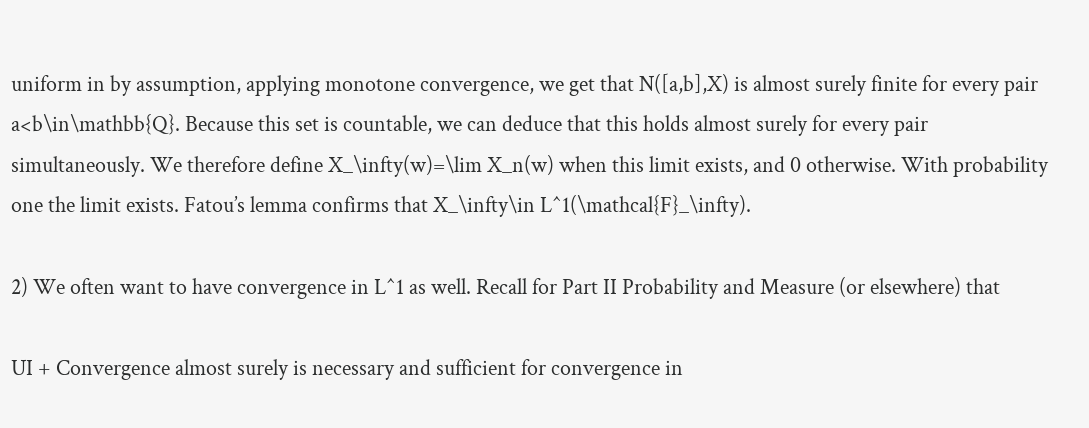uniform in by assumption, applying monotone convergence, we get that N([a,b],X) is almost surely finite for every pair a<b\in\mathbb{Q}. Because this set is countable, we can deduce that this holds almost surely for every pair simultaneously. We therefore define X_\infty(w)=\lim X_n(w) when this limit exists, and 0 otherwise. With probability one the limit exists. Fatou’s lemma confirms that X_\infty\in L^1(\mathcal{F}_\infty).

2) We often want to have convergence in L^1 as well. Recall for Part II Probability and Measure (or elsewhere) that

UI + Convergence almost surely is necessary and sufficient for convergence in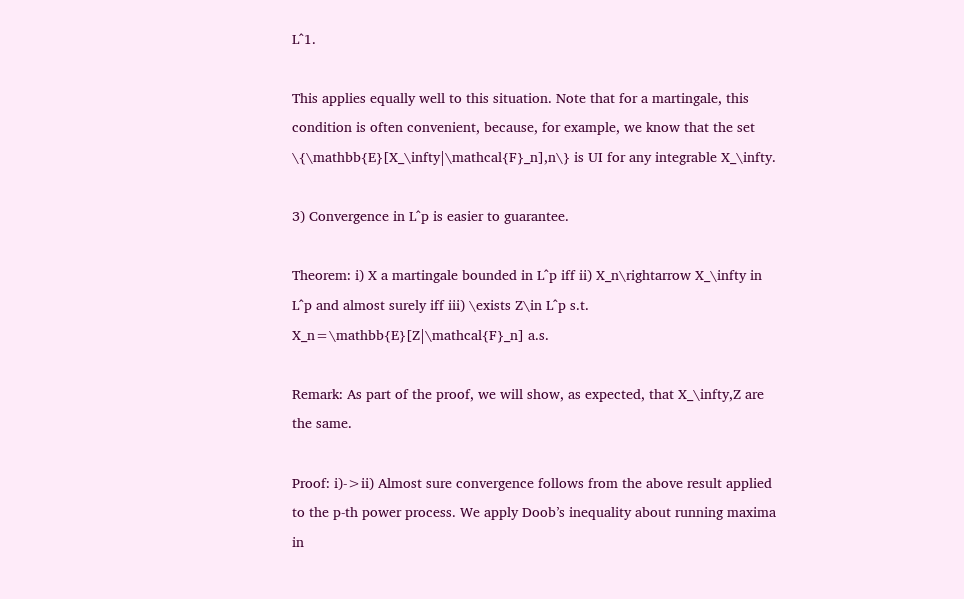L^1.

This applies equally well to this situation. Note that for a martingale, this condition is often convenient, because, for example, we know that the set \{\mathbb{E}[X_\infty|\mathcal{F}_n],n\} is UI for any integrable X_\infty.

3) Convergence in L^p is easier to guarantee.

Theorem: i) X a martingale bounded in L^p iff ii) X_n\rightarrow X_\infty in L^p and almost surely iff iii) \exists Z\in L^p s.t. X_n=\mathbb{E}[Z|\mathcal{F}_n] a.s.

Remark: As part of the proof, we will show, as expected, that X_\infty,Z are the same.

Proof: i)->ii) Almost sure convergence follows from the above result applied to the p-th power process. We apply Doob’s inequality about running maxima in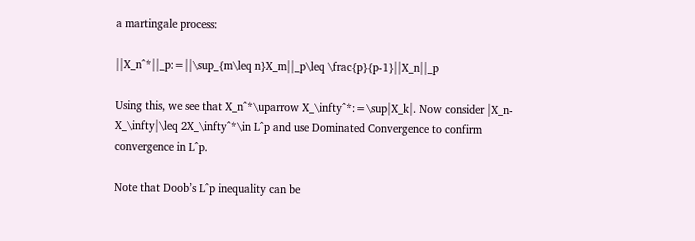a martingale process:

||X_n^*||_p:=||\sup_{m\leq n}X_m||_p\leq \frac{p}{p-1}||X_n||_p

Using this, we see that X_n^*\uparrow X_\infty^*:=\sup|X_k|. Now consider |X_n-X_\infty|\leq 2X_\infty^*\in L^p and use Dominated Convergence to confirm convergence in L^p.

Note that Doob’s L^p inequality can be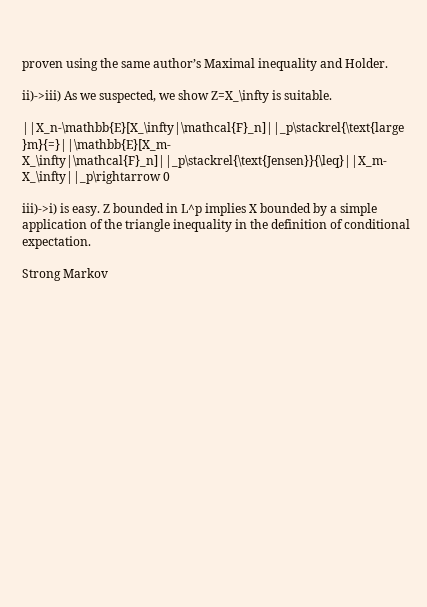proven using the same author’s Maximal inequality and Holder.

ii)->iii) As we suspected, we show Z=X_\infty is suitable.

||X_n-\mathbb{E}[X_\infty|\mathcal{F}_n]||_p\stackrel{\text{large }m}{=}||\mathbb{E}[X_m-X_\infty|\mathcal{F}_n]||_p\stackrel{\text{Jensen}}{\leq}||X_m-X_\infty||_p\rightarrow 0

iii)->i) is easy. Z bounded in L^p implies X bounded by a simple application of the triangle inequality in the definition of conditional expectation.

Strong Markov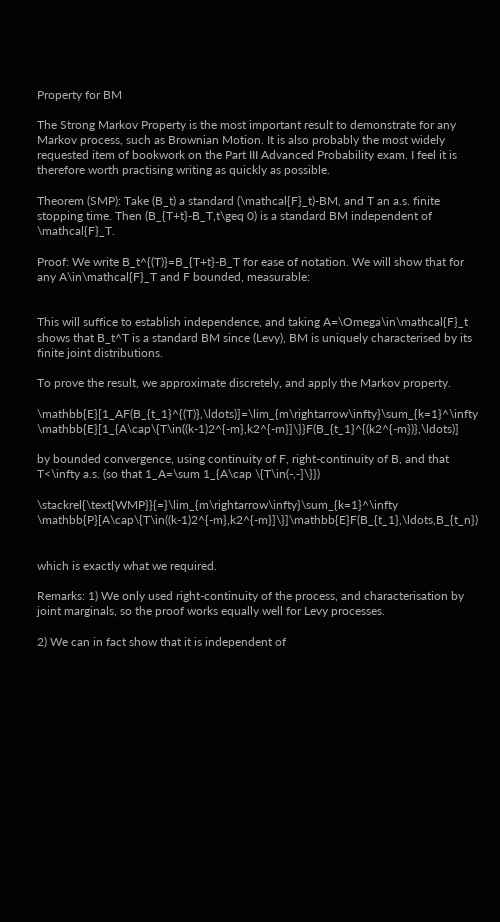Property for BM

The Strong Markov Property is the most important result to demonstrate for any Markov process, such as Brownian Motion. It is also probably the most widely requested item of bookwork on the Part III Advanced Probability exam. I feel it is therefore worth practising writing as quickly as possible.

Theorem (SMP): Take (B_t) a standard (\mathcal{F}_t)-BM, and T an a.s. finite stopping time. Then (B_{T+t}-B_T,t\geq 0) is a standard BM independent of \mathcal{F}_T.

Proof: We write B_t^{(T)}=B_{T+t}-B_T for ease of notation. We will show that for any A\in\mathcal{F}_T and F bounded, measurable:


This will suffice to establish independence, and taking A=\Omega\in\mathcal{F}_t shows that B_t^T is a standard BM since (Levy), BM is uniquely characterised by its finite joint distributions.

To prove the result, we approximate discretely, and apply the Markov property.

\mathbb{E}[1_AF(B_{t_1}^{(T)},\ldots)]=\lim_{m\rightarrow\infty}\sum_{k=1}^\infty \mathbb{E}[1_{A\cap\{T\in((k-1)2^{-m},k2^{-m}]\}}F(B_{t_1}^{(k2^{-m})},\ldots)]

by bounded convergence, using continuity of F, right-continuity of B, and that T<\infty a.s. (so that 1_A=\sum 1_{A\cap \{T\in(-,-]\}})

\stackrel{\text{WMP}}{=}\lim_{m\rightarrow\infty}\sum_{k=1}^\infty \mathbb{P}[A\cap\{T\in((k-1)2^{-m},k2^{-m}]\}]\mathbb{E}F(B_{t_1},\ldots,B_{t_n})


which is exactly what we required.

Remarks: 1) We only used right-continuity of the process, and characterisation by joint marginals, so the proof works equally well for Levy processes.

2) We can in fact show that it is independent of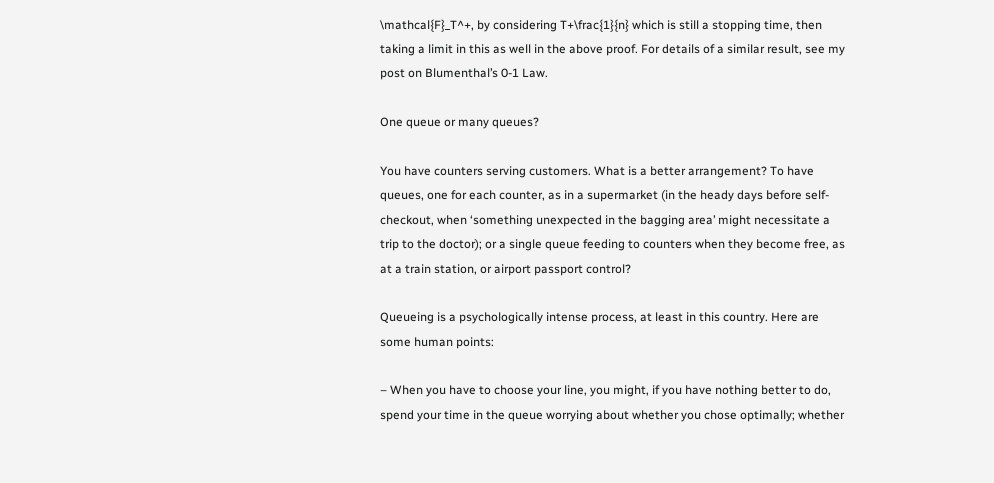\mathcal{F}_T^+, by considering T+\frac{1}{n} which is still a stopping time, then taking a limit in this as well in the above proof. For details of a similar result, see my post on Blumenthal’s 0-1 Law.

One queue or many queues?

You have counters serving customers. What is a better arrangement? To have queues, one for each counter, as in a supermarket (in the heady days before self-checkout, when ‘something unexpected in the bagging area’ might necessitate a trip to the doctor); or a single queue feeding to counters when they become free, as at a train station, or airport passport control?

Queueing is a psychologically intense process, at least in this country. Here are some human points:

– When you have to choose your line, you might, if you have nothing better to do, spend your time in the queue worrying about whether you chose optimally; whether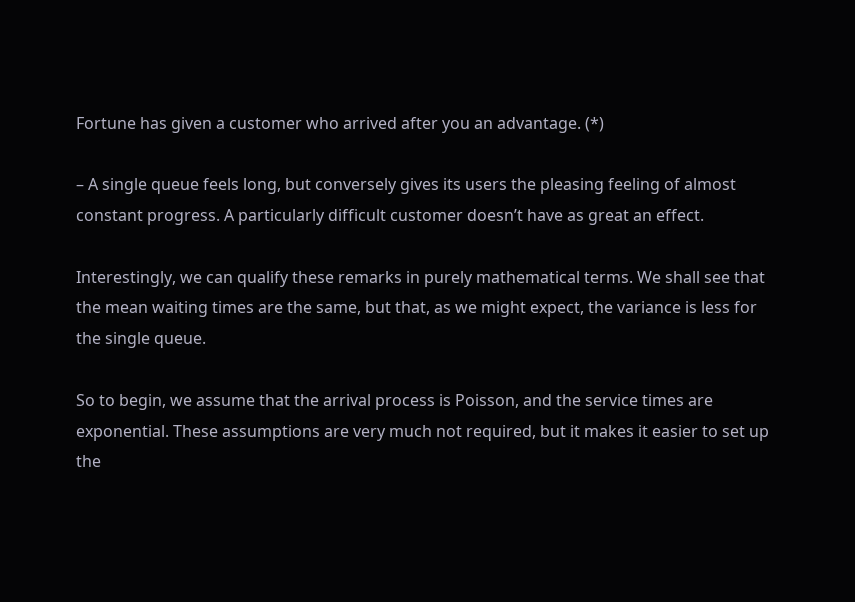Fortune has given a customer who arrived after you an advantage. (*)

– A single queue feels long, but conversely gives its users the pleasing feeling of almost constant progress. A particularly difficult customer doesn’t have as great an effect.

Interestingly, we can qualify these remarks in purely mathematical terms. We shall see that the mean waiting times are the same, but that, as we might expect, the variance is less for the single queue.

So to begin, we assume that the arrival process is Poisson, and the service times are exponential. These assumptions are very much not required, but it makes it easier to set up the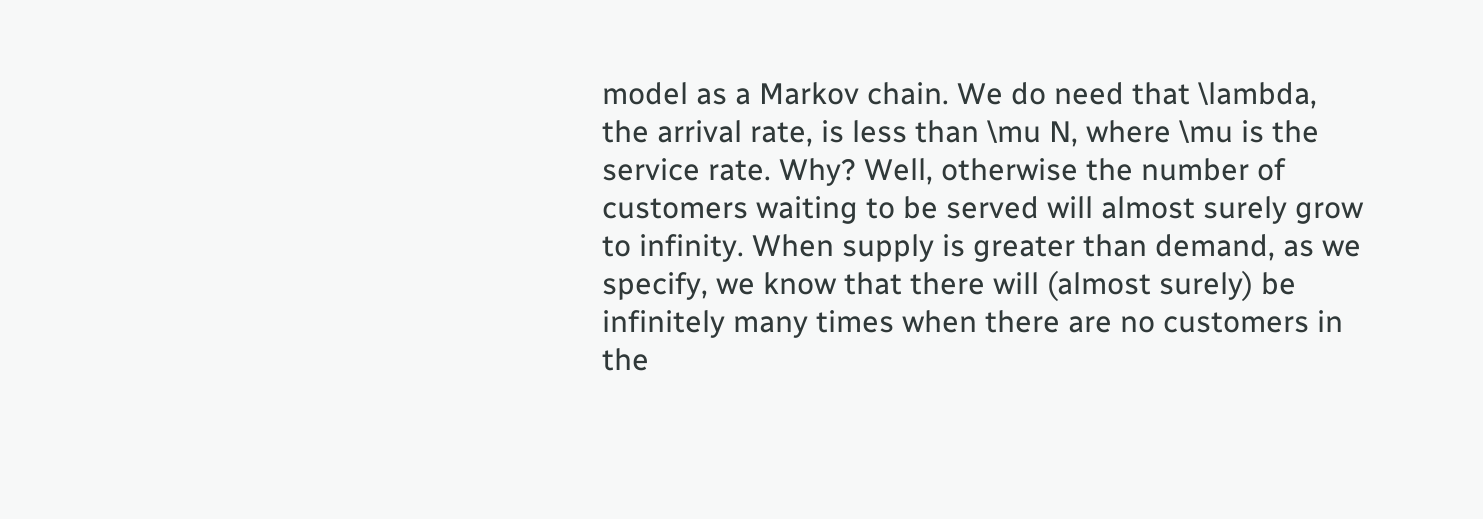model as a Markov chain. We do need that \lambda, the arrival rate, is less than \mu N, where \mu is the service rate. Why? Well, otherwise the number of customers waiting to be served will almost surely grow to infinity. When supply is greater than demand, as we specify, we know that there will (almost surely) be infinitely many times when there are no customers in the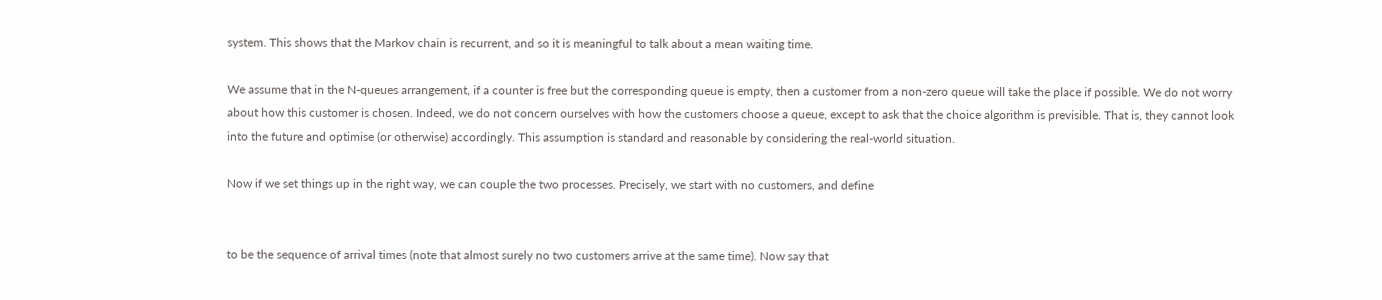system. This shows that the Markov chain is recurrent, and so it is meaningful to talk about a mean waiting time.

We assume that in the N-queues arrangement, if a counter is free but the corresponding queue is empty, then a customer from a non-zero queue will take the place if possible. We do not worry about how this customer is chosen. Indeed, we do not concern ourselves with how the customers choose a queue, except to ask that the choice algorithm is previsible. That is, they cannot look into the future and optimise (or otherwise) accordingly. This assumption is standard and reasonable by considering the real-world situation.

Now if we set things up in the right way, we can couple the two processes. Precisely, we start with no customers, and define


to be the sequence of arrival times (note that almost surely no two customers arrive at the same time). Now say that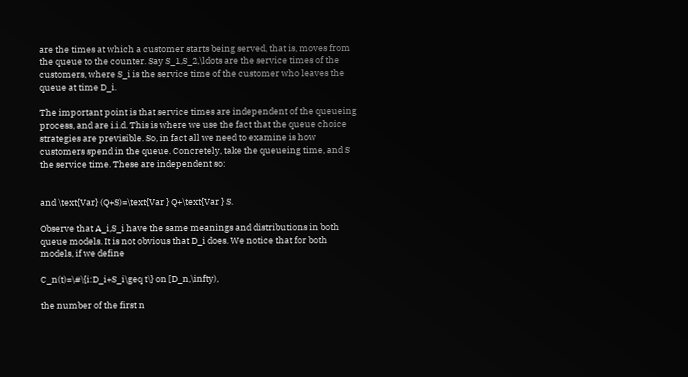are the times at which a customer starts being served, that is, moves from the queue to the counter. Say S_1,S_2,\ldots are the service times of the customers, where S_i is the service time of the customer who leaves the queue at time D_i.

The important point is that service times are independent of the queueing process, and are i.i.d. This is where we use the fact that the queue choice strategies are previsible. So, in fact all we need to examine is how customers spend in the queue. Concretely, take the queueing time, and S the service time. These are independent so:


and \text{Var} (Q+S)=\text{Var } Q+\text{Var } S.

Observe that A_i,S_i have the same meanings and distributions in both queue models. It is not obvious that D_i does. We notice that for both models, if we define

C_n(t)=\#\{i:D_i+S_i\geq t\} on [D_n,\infty),

the number of the first n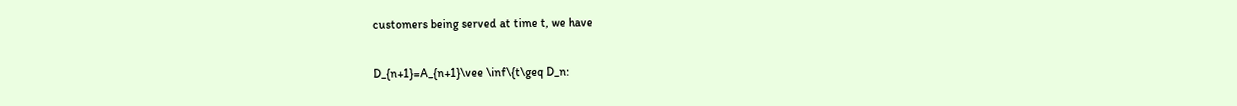customers being served at time t, we have

D_{n+1}=A_{n+1}\vee \inf\{t\geq D_n: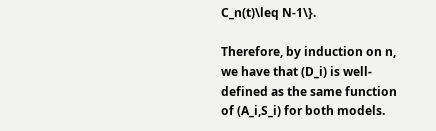C_n(t)\leq N-1\}.

Therefore, by induction on n, we have that (D_i) is well-defined as the same function of (A_i,S_i) for both models.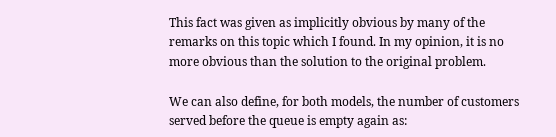This fact was given as implicitly obvious by many of the remarks on this topic which I found. In my opinion, it is no more obvious than the solution to the original problem.

We can also define, for both models, the number of customers served before the queue is empty again as: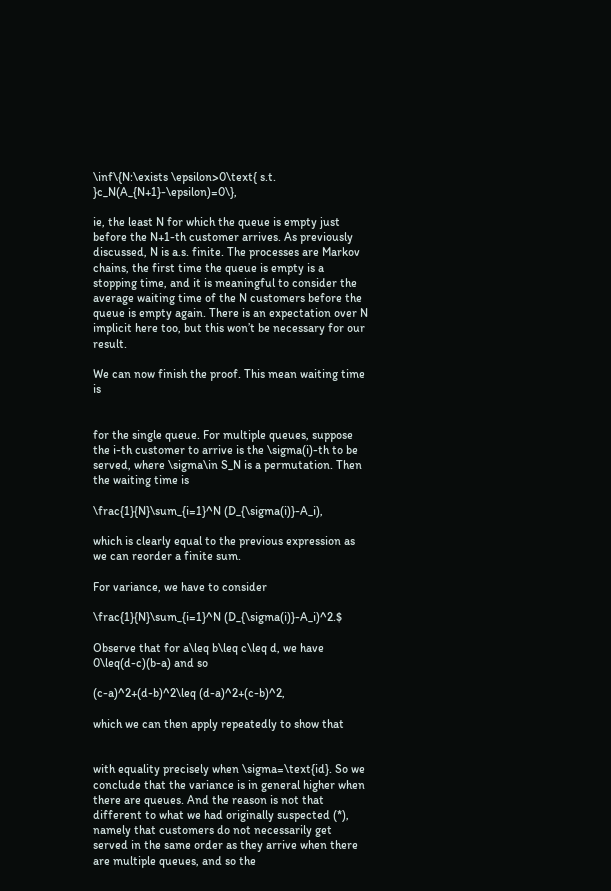\inf\{N:\exists \epsilon>0\text{ s.t. }c_N(A_{N+1}-\epsilon)=0\},

ie, the least N for which the queue is empty just before the N+1-th customer arrives. As previously discussed, N is a.s. finite. The processes are Markov chains, the first time the queue is empty is a stopping time, and it is meaningful to consider the average waiting time of the N customers before the queue is empty again. There is an expectation over N implicit here too, but this won’t be necessary for our result.

We can now finish the proof. This mean waiting time is


for the single queue. For multiple queues, suppose the i-th customer to arrive is the \sigma(i)-th to be served, where \sigma\in S_N is a permutation. Then the waiting time is

\frac{1}{N}\sum_{i=1}^N (D_{\sigma(i)}-A_i),

which is clearly equal to the previous expression as we can reorder a finite sum.

For variance, we have to consider

\frac{1}{N}\sum_{i=1}^N (D_{\sigma(i)}-A_i)^2.$

Observe that for a\leq b\leq c\leq d, we have 0\leq(d-c)(b-a) and so

(c-a)^2+(d-b)^2\leq (d-a)^2+(c-b)^2,

which we can then apply repeatedly to show that


with equality precisely when \sigma=\text{id}. So we conclude that the variance is in general higher when there are queues. And the reason is not that different to what we had originally suspected (*), namely that customers do not necessarily get served in the same order as they arrive when there are multiple queues, and so the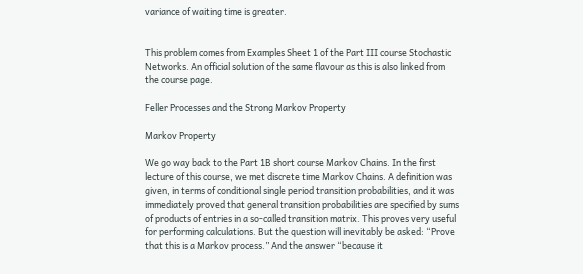variance of waiting time is greater.


This problem comes from Examples Sheet 1 of the Part III course Stochastic Networks. An official solution of the same flavour as this is also linked from the course page.

Feller Processes and the Strong Markov Property

Markov Property

We go way back to the Part 1B short course Markov Chains. In the first lecture of this course, we met discrete time Markov Chains. A definition was given, in terms of conditional single period transition probabilities, and it was immediately proved that general transition probabilities are specified by sums of products of entries in a so-called transition matrix. This proves very useful for performing calculations. But the question will inevitably be asked: “Prove that this is a Markov process.” And the answer “because it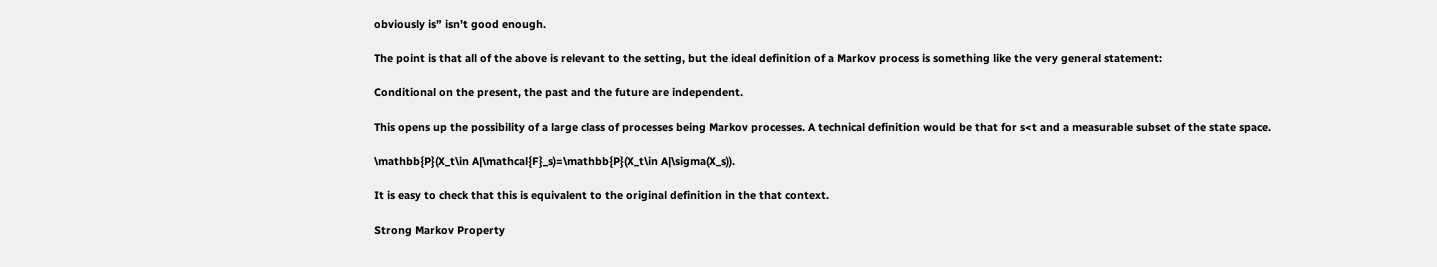obviously is” isn’t good enough.

The point is that all of the above is relevant to the setting, but the ideal definition of a Markov process is something like the very general statement:

Conditional on the present, the past and the future are independent.

This opens up the possibility of a large class of processes being Markov processes. A technical definition would be that for s<t and a measurable subset of the state space.

\mathbb{P}(X_t\in A|\mathcal{F}_s)=\mathbb{P}(X_t\in A|\sigma(X_s)).

It is easy to check that this is equivalent to the original definition in the that context.

Strong Markov Property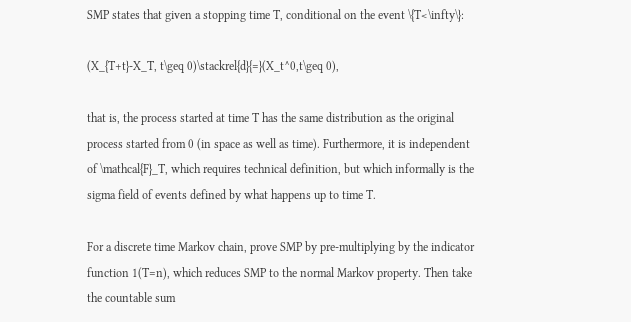SMP states that given a stopping time T, conditional on the event \{T<\infty\}:

(X_{T+t}-X_T, t\geq 0)\stackrel{d}{=}(X_t^0,t\geq 0),

that is, the process started at time T has the same distribution as the original process started from 0 (in space as well as time). Furthermore, it is independent of \mathcal{F}_T, which requires technical definition, but which informally is the sigma field of events defined by what happens up to time T.

For a discrete time Markov chain, prove SMP by pre-multiplying by the indicator function 1(T=n), which reduces SMP to the normal Markov property. Then take the countable sum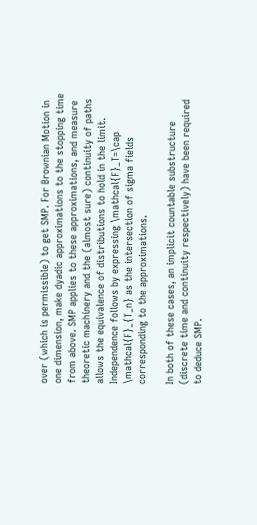over (which is permissible) to get SMP. For Brownian Motion in one dimension, make dyadic approximations to the stopping time from above. SMP applies to these approximations, and measure theoretic machinery and the (almost sure) continuity of paths allows the equivalence of distributions to hold in the limit. Independence follows by expressing \mathcal{F}_T=\cap \mathcal{F}_{T_n} as the intersection of sigma fields corresponding to the approximations.

In both of these cases, an implicit countable substructure (discrete time and continuity respectively) have been required to deduce SMP.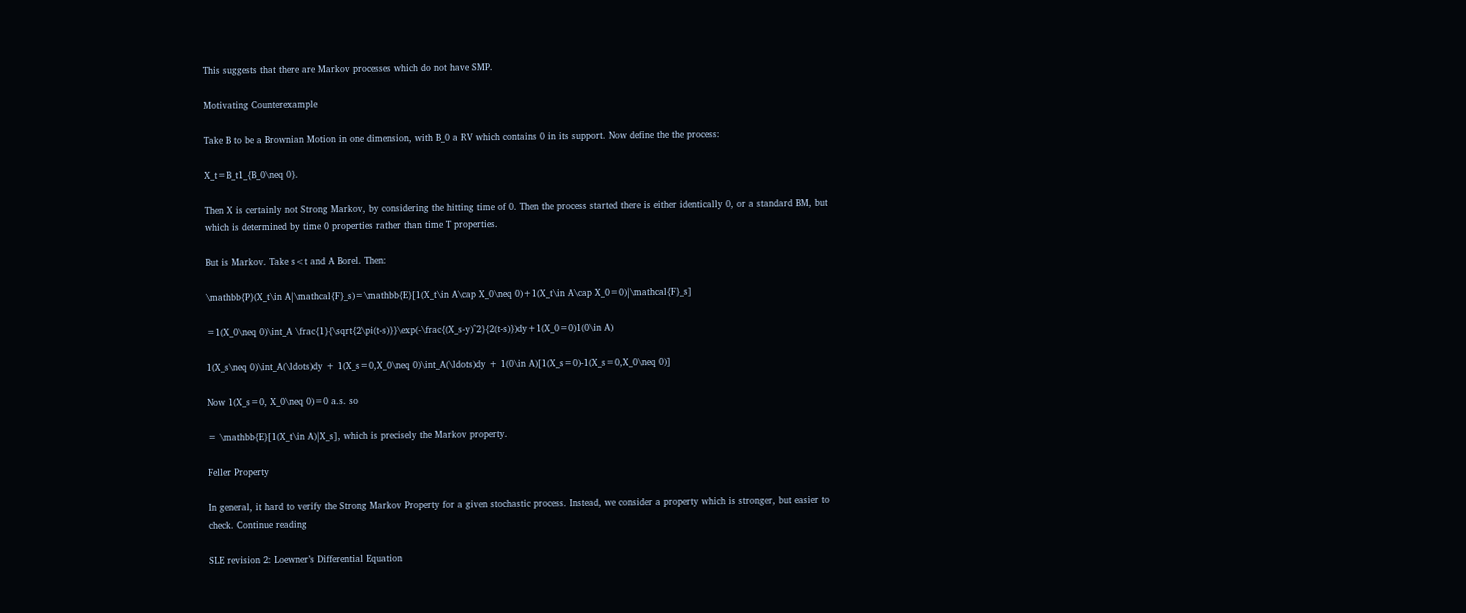This suggests that there are Markov processes which do not have SMP.

Motivating Counterexample

Take B to be a Brownian Motion in one dimension, with B_0 a RV which contains 0 in its support. Now define the the process:

X_t=B_t1_{B_0\neq 0}.

Then X is certainly not Strong Markov, by considering the hitting time of 0. Then the process started there is either identically 0, or a standard BM, but which is determined by time 0 properties rather than time T properties.

But is Markov. Take s<t and A Borel. Then:

\mathbb{P}(X_t\in A|\mathcal{F}_s)=\mathbb{E}[1(X_t\in A\cap X_0\neq 0)+1(X_t\in A\cap X_0=0)|\mathcal{F}_s]

=1(X_0\neq 0)\int_A \frac{1}{\sqrt{2\pi(t-s)}}\exp(-\frac{(X_s-y)^2}{2(t-s)})dy+1(X_0=0)1(0\in A)

1(X_s\neq 0)\int_A(\ldots)dy + 1(X_s=0,X_0\neq 0)\int_A(\ldots)dy + 1(0\in A)[1(X_s=0)-1(X_s=0,X_0\neq 0)]

Now 1(X_s=0, X_0\neq 0)=0 a.s. so

= \mathbb{E}[1(X_t\in A)|X_s], which is precisely the Markov property.

Feller Property

In general, it hard to verify the Strong Markov Property for a given stochastic process. Instead, we consider a property which is stronger, but easier to check. Continue reading

SLE revision 2: Loewner’s Differential Equation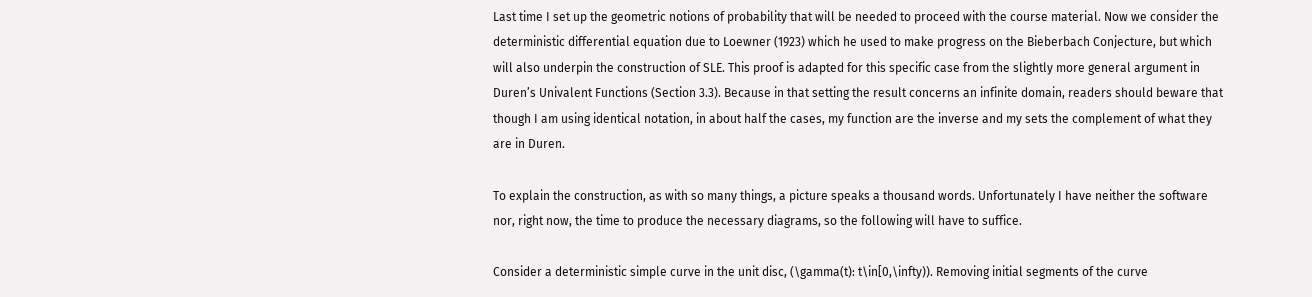Last time I set up the geometric notions of probability that will be needed to proceed with the course material. Now we consider the deterministic differential equation due to Loewner (1923) which he used to make progress on the Bieberbach Conjecture, but which will also underpin the construction of SLE. This proof is adapted for this specific case from the slightly more general argument in Duren’s Univalent Functions (Section 3.3). Because in that setting the result concerns an infinite domain, readers should beware that though I am using identical notation, in about half the cases, my function are the inverse and my sets the complement of what they are in Duren.

To explain the construction, as with so many things, a picture speaks a thousand words. Unfortunately I have neither the software nor, right now, the time to produce the necessary diagrams, so the following will have to suffice.

Consider a deterministic simple curve in the unit disc, (\gamma(t): t\in[0,\infty)). Removing initial segments of the curve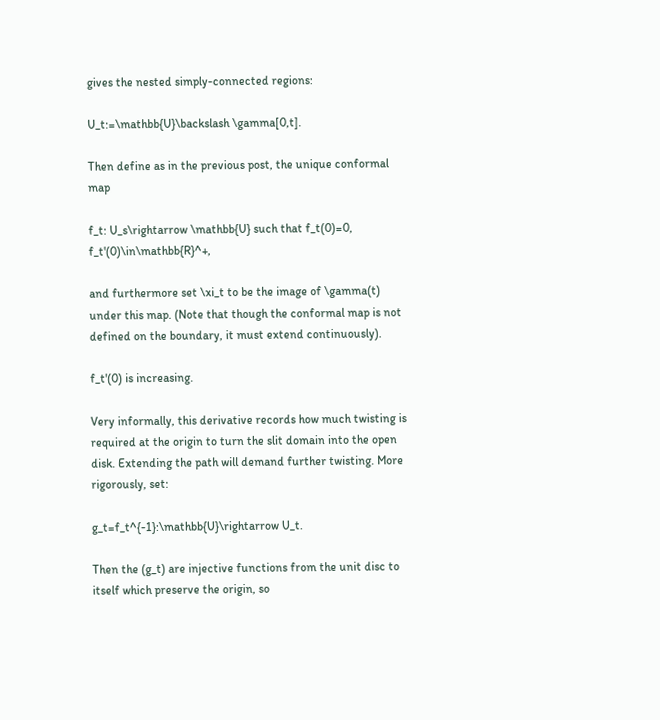gives the nested simply-connected regions:

U_t:=\mathbb{U}\backslash \gamma[0,t].

Then define as in the previous post, the unique conformal map

f_t: U_s\rightarrow \mathbb{U} such that f_t(0)=0, f_t'(0)\in\mathbb{R}^+,

and furthermore set \xi_t to be the image of \gamma(t) under this map. (Note that though the conformal map is not defined on the boundary, it must extend continuously).

f_t'(0) is increasing.

Very informally, this derivative records how much twisting is required at the origin to turn the slit domain into the open disk. Extending the path will demand further twisting. More rigorously, set:

g_t=f_t^{-1}:\mathbb{U}\rightarrow U_t.

Then the (g_t) are injective functions from the unit disc to itself which preserve the origin, so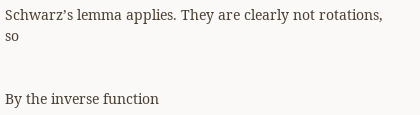Schwarz’s lemma applies. They are clearly not rotations, so


By the inverse function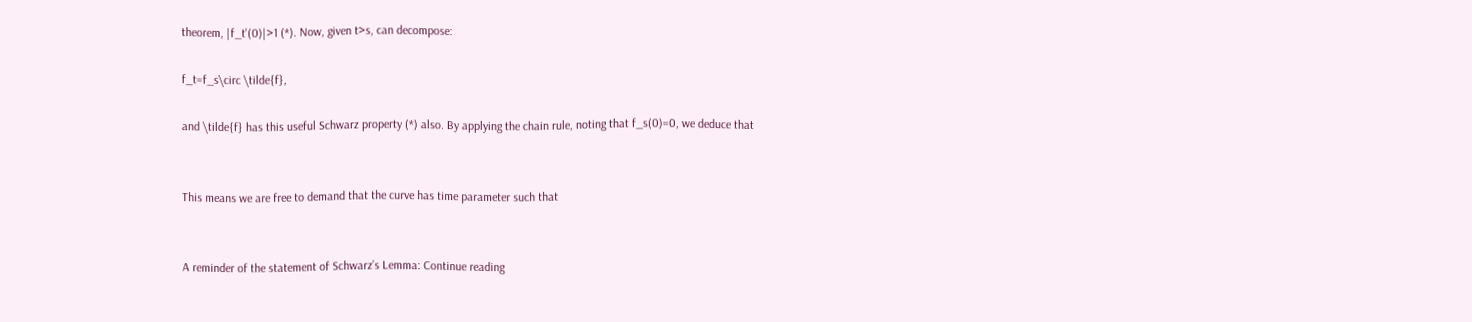theorem, |f_t'(0)|>1 (*). Now, given t>s, can decompose:

f_t=f_s\circ \tilde{f},

and \tilde{f} has this useful Schwarz property (*) also. By applying the chain rule, noting that f_s(0)=0, we deduce that


This means we are free to demand that the curve has time parameter such that


A reminder of the statement of Schwarz’s Lemma: Continue reading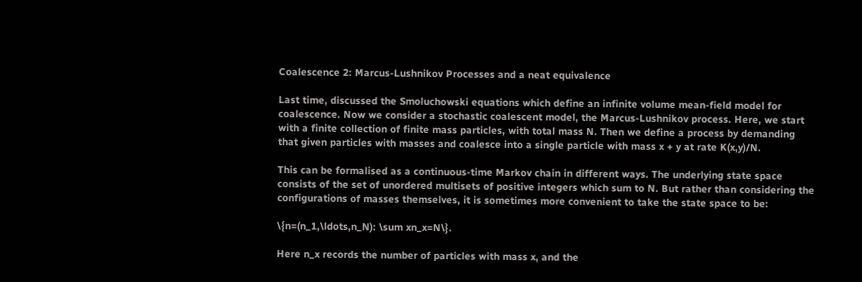Coalescence 2: Marcus-Lushnikov Processes and a neat equivalence

Last time, discussed the Smoluchowski equations which define an infinite volume mean-field model for coalescence. Now we consider a stochastic coalescent model, the Marcus-Lushnikov process. Here, we start with a finite collection of finite mass particles, with total mass N. Then we define a process by demanding that given particles with masses and coalesce into a single particle with mass x + y at rate K(x,y)/N.

This can be formalised as a continuous-time Markov chain in different ways. The underlying state space consists of the set of unordered multisets of positive integers which sum to N. But rather than considering the configurations of masses themselves, it is sometimes more convenient to take the state space to be:

\{n=(n_1,\ldots,n_N): \sum xn_x=N\}.

Here n_x records the number of particles with mass x, and the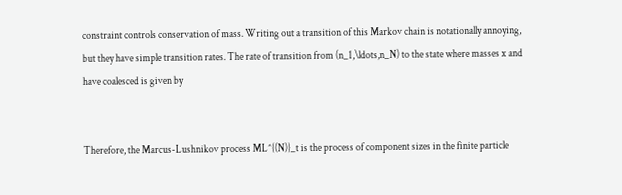constraint controls conservation of mass. Writing out a transition of this Markov chain is notationally annoying, but they have simple transition rates. The rate of transition from (n_1,\ldots,n_N) to the state where masses x and have coalesced is given by


Therefore, the Marcus-Lushnikov process ML^{(N)}_t is the process of component sizes in the finite particle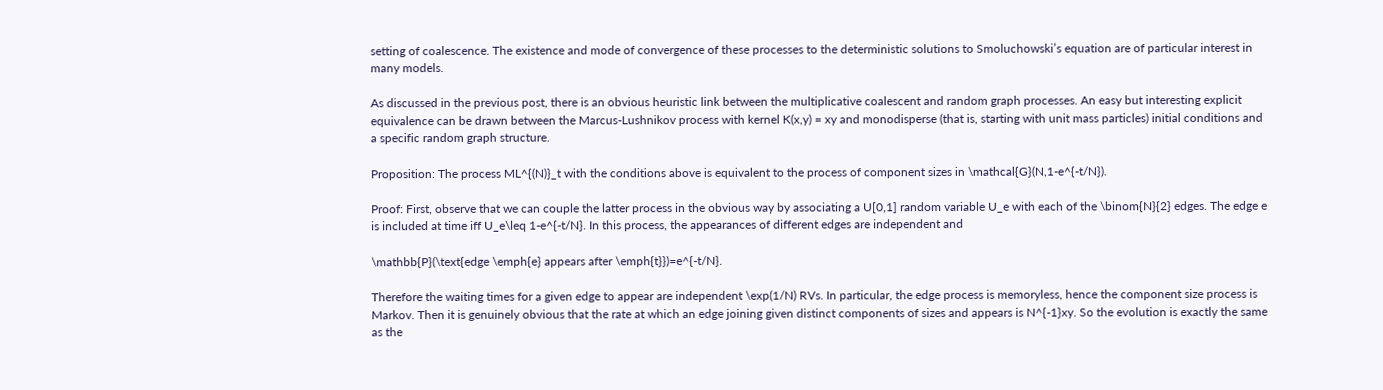setting of coalescence. The existence and mode of convergence of these processes to the deterministic solutions to Smoluchowski’s equation are of particular interest in many models.

As discussed in the previous post, there is an obvious heuristic link between the multiplicative coalescent and random graph processes. An easy but interesting explicit equivalence can be drawn between the Marcus-Lushnikov process with kernel K(x,y) = xy and monodisperse (that is, starting with unit mass particles) initial conditions and a specific random graph structure.

Proposition: The process ML^{(N)}_t with the conditions above is equivalent to the process of component sizes in \mathcal{G}(N,1-e^{-t/N}).

Proof: First, observe that we can couple the latter process in the obvious way by associating a U[0,1] random variable U_e with each of the \binom{N}{2} edges. The edge e is included at time iff U_e\leq 1-e^{-t/N}. In this process, the appearances of different edges are independent and

\mathbb{P}(\text{edge \emph{e} appears after \emph{t}})=e^{-t/N}.

Therefore the waiting times for a given edge to appear are independent \exp(1/N) RVs. In particular, the edge process is memoryless, hence the component size process is Markov. Then it is genuinely obvious that the rate at which an edge joining given distinct components of sizes and appears is N^{-1}xy. So the evolution is exactly the same as the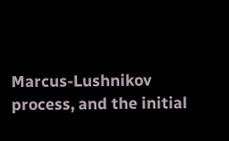Marcus-Lushnikov process, and the initial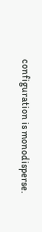configuration is monodisperse.